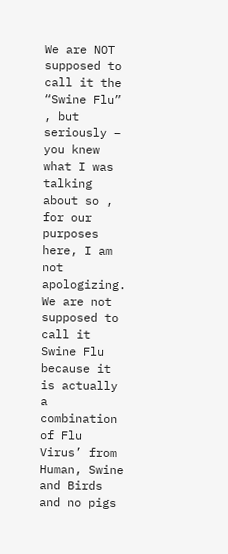We are NOT supposed to call it the “Swine Flu” , but seriously – you knew what I was talking about so , for our purposes here, I am not apologizing. We are not supposed to call it Swine Flu because it is actually a combination of Flu Virus’ from Human, Swine and Birds and no pigs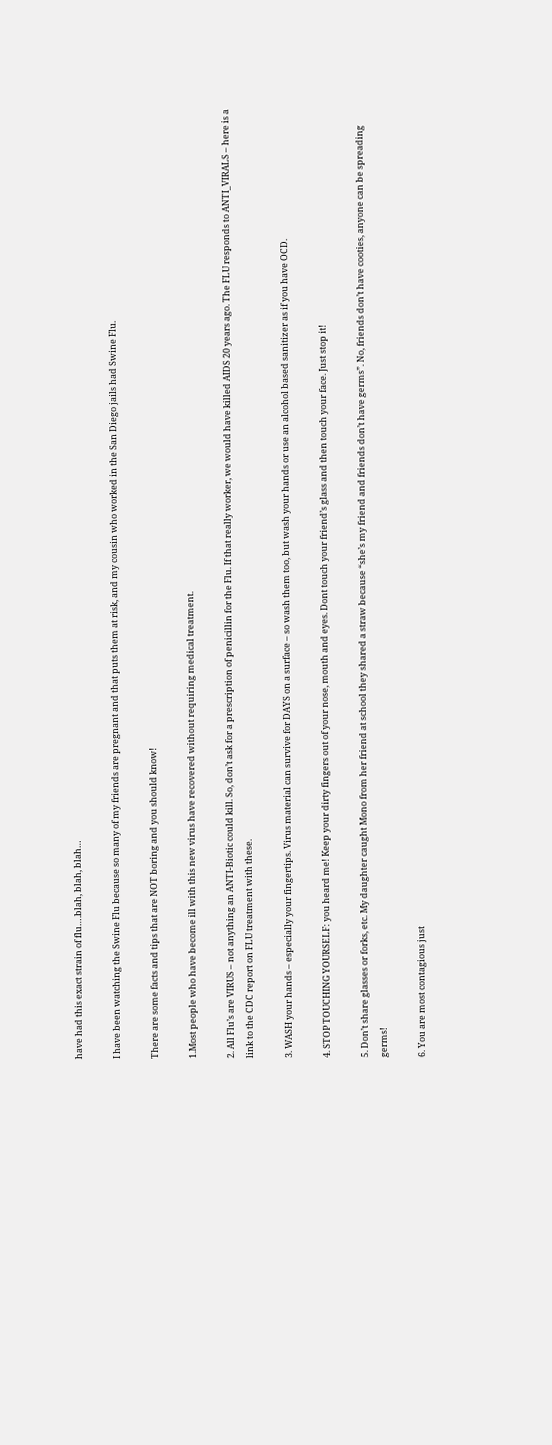have had this exact strain of flu….blah, blah, blah…

I have been watching the Swine Flu because so many of my friends are pregnant and that puts them at risk, and my cousin who worked in the San Diego jails had Swine Flu.

There are some facts and tips that are NOT boring and you should know!

1.Most people who have become ill with this new virus have recovered without requiring medical treatment.

2. All Flu’s are VIRUS – not anything an ANTI-Biotic could kill. So, don’t ask for a prescription of penicillin for the Flu. If that really worker, we would have killed AIDS 20 years ago. The FLU responds to ANTI_VIRALS – here is a link to the CDC report on FLU treatment with these.

3. WASH your hands – especially your fingertips. Virus material can survive for DAYS on a surface – so wash them too, but wash your hands or use an alcohol based sanitizer as if you have OCD.

4. STOP TOUCHING YOURSELF: you heard me! Keep your dirty fingers out of your nose, mouth and eyes. Dont touch your friend’s glass and then touch your face. Just stop it!

5. Don’t share glasses or forks, etc. My daughter caught Mono from her friend at school they shared a straw because “she’s my friend and friends don’t have germs”. No, friends don’t have cooties, anyone can be spreading germs!

6. You are most contagious just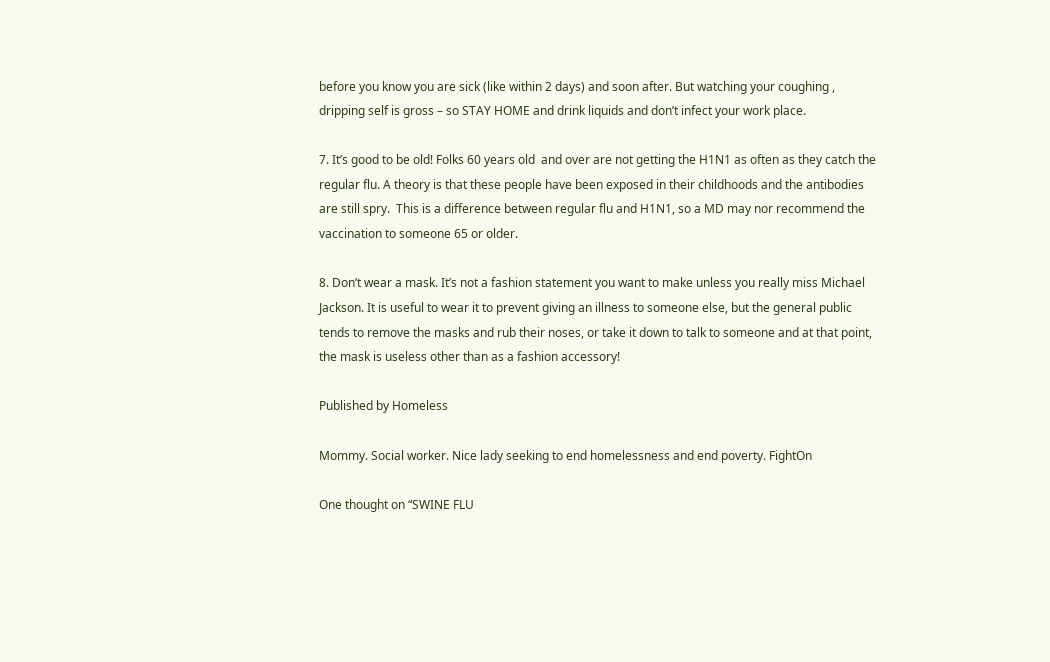before you know you are sick (like within 2 days) and soon after. But watching your coughing , dripping self is gross – so STAY HOME and drink liquids and don’t infect your work place.

7. It’s good to be old! Folks 60 years old  and over are not getting the H1N1 as often as they catch the regular flu. A theory is that these people have been exposed in their childhoods and the antibodies are still spry.  This is a difference between regular flu and H1N1, so a MD may nor recommend the vaccination to someone 65 or older.

8. Don’t wear a mask. It’s not a fashion statement you want to make unless you really miss Michael Jackson. It is useful to wear it to prevent giving an illness to someone else, but the general public tends to remove the masks and rub their noses, or take it down to talk to someone and at that point, the mask is useless other than as a fashion accessory!

Published by Homeless

Mommy. Social worker. Nice lady seeking to end homelessness and end poverty. FightOn

One thought on “SWINE FLU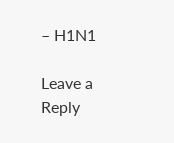– H1N1

Leave a Reply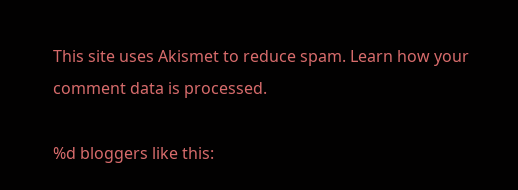This site uses Akismet to reduce spam. Learn how your comment data is processed.

%d bloggers like this: